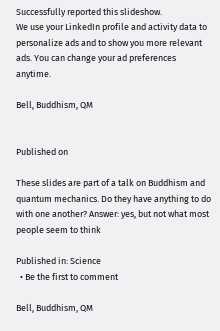Successfully reported this slideshow.
We use your LinkedIn profile and activity data to personalize ads and to show you more relevant ads. You can change your ad preferences anytime.

Bell, Buddhism, QM


Published on

These slides are part of a talk on Buddhism and quantum mechanics. Do they have anything to do with one another? Answer: yes, but not what most people seem to think

Published in: Science
  • Be the first to comment

Bell, Buddhism, QM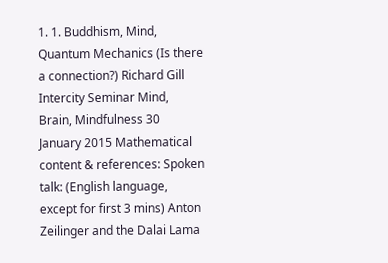1. 1. Buddhism, Mind, Quantum Mechanics (Is there a connection?) Richard Gill Intercity Seminar Mind, Brain, Mindfulness 30 January 2015 Mathematical content & references: Spoken talk: (English language, except for first 3 mins) Anton Zeilinger and the Dalai Lama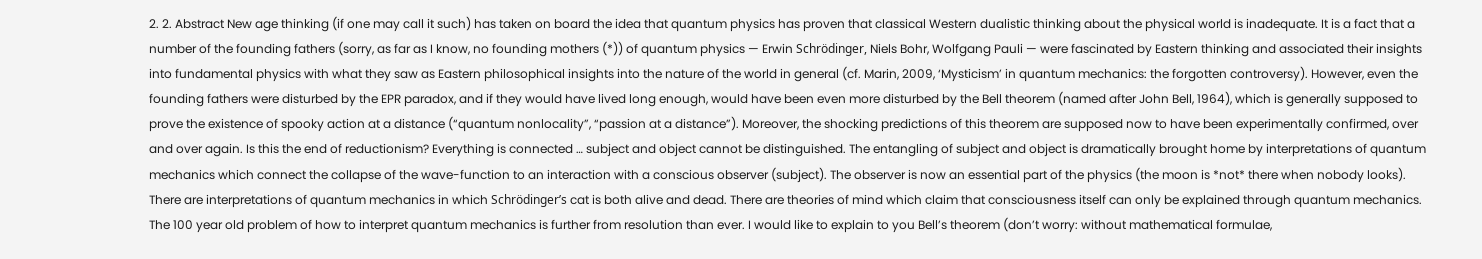2. 2. Abstract New age thinking (if one may call it such) has taken on board the idea that quantum physics has proven that classical Western dualistic thinking about the physical world is inadequate. It is a fact that a number of the founding fathers (sorry, as far as I know, no founding mothers (*)) of quantum physics — Erwin Schrödinger, Niels Bohr, Wolfgang Pauli — were fascinated by Eastern thinking and associated their insights into fundamental physics with what they saw as Eastern philosophical insights into the nature of the world in general (cf. Marin, 2009, ‘Mysticism’ in quantum mechanics: the forgotten controversy). However, even the founding fathers were disturbed by the EPR paradox, and if they would have lived long enough, would have been even more disturbed by the Bell theorem (named after John Bell, 1964), which is generally supposed to prove the existence of spooky action at a distance (“quantum nonlocality”, “passion at a distance”). Moreover, the shocking predictions of this theorem are supposed now to have been experimentally confirmed, over and over again. Is this the end of reductionism? Everything is connected … subject and object cannot be distinguished. The entangling of subject and object is dramatically brought home by interpretations of quantum mechanics which connect the collapse of the wave-function to an interaction with a conscious observer (subject). The observer is now an essential part of the physics (the moon is *not* there when nobody looks). There are interpretations of quantum mechanics in which Schrödinger’s cat is both alive and dead. There are theories of mind which claim that consciousness itself can only be explained through quantum mechanics. The 100 year old problem of how to interpret quantum mechanics is further from resolution than ever. I would like to explain to you Bell’s theorem (don’t worry: without mathematical formulae,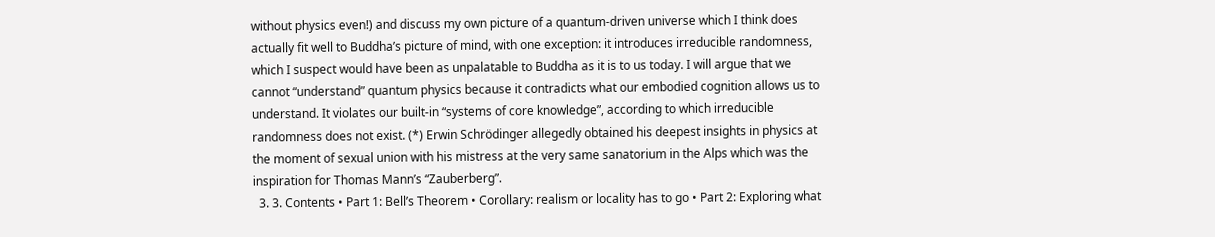without physics even!) and discuss my own picture of a quantum-driven universe which I think does actually fit well to Buddha’s picture of mind, with one exception: it introduces irreducible randomness, which I suspect would have been as unpalatable to Buddha as it is to us today. I will argue that we cannot “understand” quantum physics because it contradicts what our embodied cognition allows us to understand. It violates our built-in “systems of core knowledge”, according to which irreducible randomness does not exist. (*) Erwin Schrödinger allegedly obtained his deepest insights in physics at the moment of sexual union with his mistress at the very same sanatorium in the Alps which was the inspiration for Thomas Mann’s “Zauberberg”.
  3. 3. Contents • Part 1: Bell’s Theorem • Corollary: realism or locality has to go • Part 2: Exploring what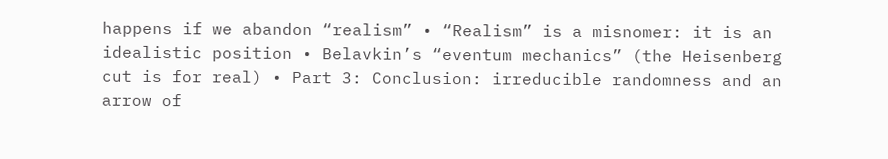happens if we abandon “realism” • “Realism” is a misnomer: it is an idealistic position • Belavkin’s “eventum mechanics” (the Heisenberg cut is for real) • Part 3: Conclusion: irreducible randomness and an arrow of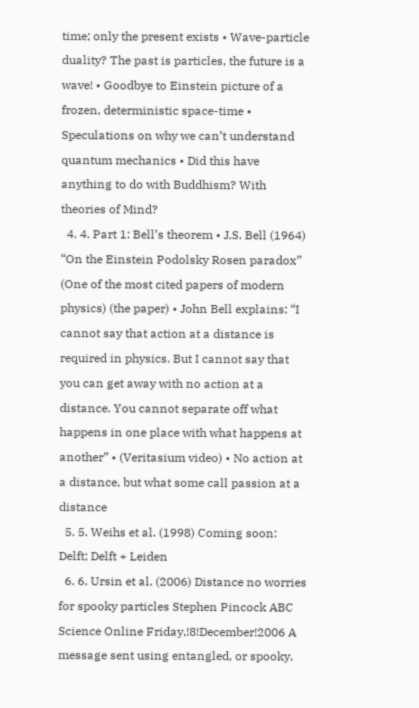time; only the present exists • Wave-particle duality? The past is particles, the future is a wave! • Goodbye to Einstein picture of a frozen, deterministic space-time • Speculations on why we can’t understand quantum mechanics • Did this have anything to do with Buddhism? With theories of Mind?
  4. 4. Part 1: Bell’s theorem • J.S. Bell (1964) “On the Einstein Podolsky Rosen paradox” (One of the most cited papers of modern physics) (the paper) • John Bell explains: “I cannot say that action at a distance is required in physics. But I cannot say that you can get away with no action at a distance. You cannot separate off what happens in one place with what happens at another” • (Veritasium video) • No action at a distance, but what some call passion at a distance
  5. 5. Weihs et al. (1998) Coming soon: Delft; Delft + Leiden
  6. 6. Ursin et al. (2006) Distance no worries for spooky particles Stephen Pincock ABC Science Online Friday,!8!December!2006 A message sent using entangled, or spooky,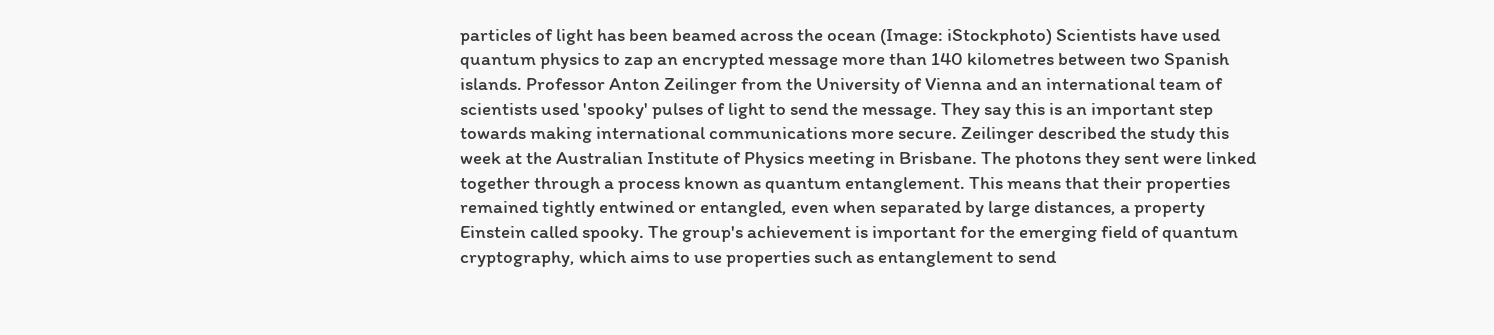particles of light has been beamed across the ocean (Image: iStockphoto) Scientists have used quantum physics to zap an encrypted message more than 140 kilometres between two Spanish islands. Professor Anton Zeilinger from the University of Vienna and an international team of scientists used 'spooky' pulses of light to send the message. They say this is an important step towards making international communications more secure. Zeilinger described the study this week at the Australian Institute of Physics meeting in Brisbane. The photons they sent were linked together through a process known as quantum entanglement. This means that their properties remained tightly entwined or entangled, even when separated by large distances, a property Einstein called spooky. The group's achievement is important for the emerging field of quantum cryptography, which aims to use properties such as entanglement to send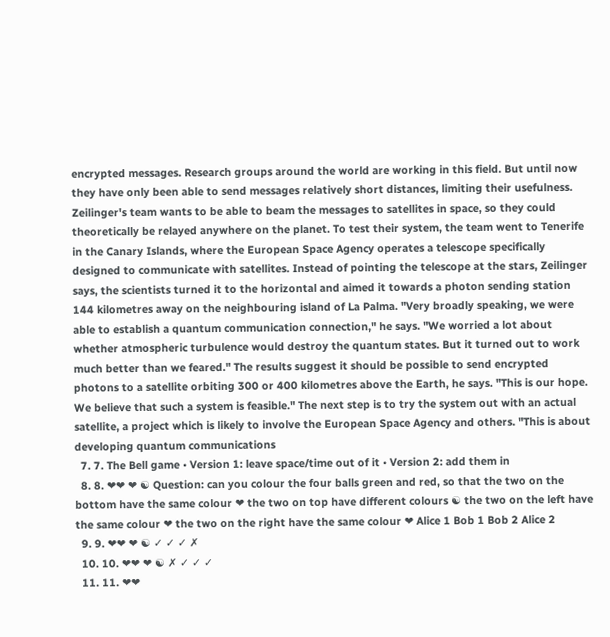encrypted messages. Research groups around the world are working in this field. But until now they have only been able to send messages relatively short distances, limiting their usefulness. Zeilinger's team wants to be able to beam the messages to satellites in space, so they could theoretically be relayed anywhere on the planet. To test their system, the team went to Tenerife in the Canary Islands, where the European Space Agency operates a telescope specifically designed to communicate with satellites. Instead of pointing the telescope at the stars, Zeilinger says, the scientists turned it to the horizontal and aimed it towards a photon sending station 144 kilometres away on the neighbouring island of La Palma. "Very broadly speaking, we were able to establish a quantum communication connection," he says. "We worried a lot about whether atmospheric turbulence would destroy the quantum states. But it turned out to work much better than we feared." The results suggest it should be possible to send encrypted photons to a satellite orbiting 300 or 400 kilometres above the Earth, he says. "This is our hope. We believe that such a system is feasible." The next step is to try the system out with an actual satellite, a project which is likely to involve the European Space Agency and others. "This is about developing quantum communications
  7. 7. The Bell game • Version 1: leave space/time out of it • Version 2: add them in
  8. 8. ❤❤ ❤ ☯ Question: can you colour the four balls green and red, so that the two on the bottom have the same colour ❤ the two on top have different colours ☯ the two on the left have the same colour ❤ the two on the right have the same colour ❤ Alice 1 Bob 1 Bob 2 Alice 2
  9. 9. ❤❤ ❤ ☯ ✓ ✓ ✓ ✗
  10. 10. ❤❤ ❤ ☯ ✗ ✓ ✓ ✓
  11. 11. ❤❤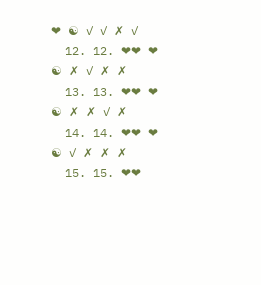❤ ☯ ✓ ✓ ✗ ✓
  12. 12. ❤❤ ❤ ☯ ✗ ✓ ✗ ✗
  13. 13. ❤❤ ❤ ☯ ✗ ✗ ✓ ✗
  14. 14. ❤❤ ❤ ☯ ✓ ✗ ✗ ✗
  15. 15. ❤❤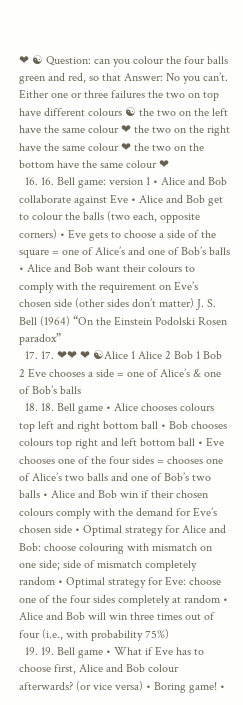❤ ☯ Question: can you colour the four balls green and red, so that Answer: No you can’t. Either one or three failures the two on top have different colours ☯ the two on the left have the same colour ❤ the two on the right have the same colour ❤ the two on the bottom have the same colour ❤
  16. 16. Bell game: version 1 • Alice and Bob collaborate against Eve • Alice and Bob get to colour the balls (two each, opposite corners) • Eve gets to choose a side of the square = one of Alice’s and one of Bob’s balls • Alice and Bob want their colours to comply with the requirement on Eve’s chosen side (other sides don’t matter) J. S. Bell (1964) “On the Einstein Podolski Rosen paradox”
  17. 17. ❤❤ ❤ ☯Alice 1 Alice 2 Bob 1 Bob 2 Eve chooses a side = one of Alice’s & one of Bob’s balls
  18. 18. Bell game • Alice chooses colours top left and right bottom ball • Bob chooses colours top right and left bottom ball • Eve chooses one of the four sides = chooses one of Alice’s two balls and one of Bob’s two balls • Alice and Bob win if their chosen colours comply with the demand for Eve’s chosen side • Optimal strategy for Alice and Bob: choose colouring with mismatch on one side; side of mismatch completely random • Optimal strategy for Eve: choose one of the four sides completely at random • Alice and Bob will win three times out of four (i.e., with probability 75%)
  19. 19. Bell game • What if Eve has to choose first, Alice and Bob colour afterwards? (or vice versa) • Boring game! •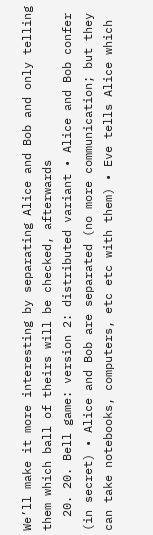We’ll make it more interesting by separating Alice and Bob and only telling them which ball of theirs will be checked, afterwards
  20. 20. Bell game: version 2: distributed variant • Alice and Bob confer (in secret) • Alice and Bob are separated (no more communication; but they can take notebooks, computers, etc etc with them) • Eve tells Alice which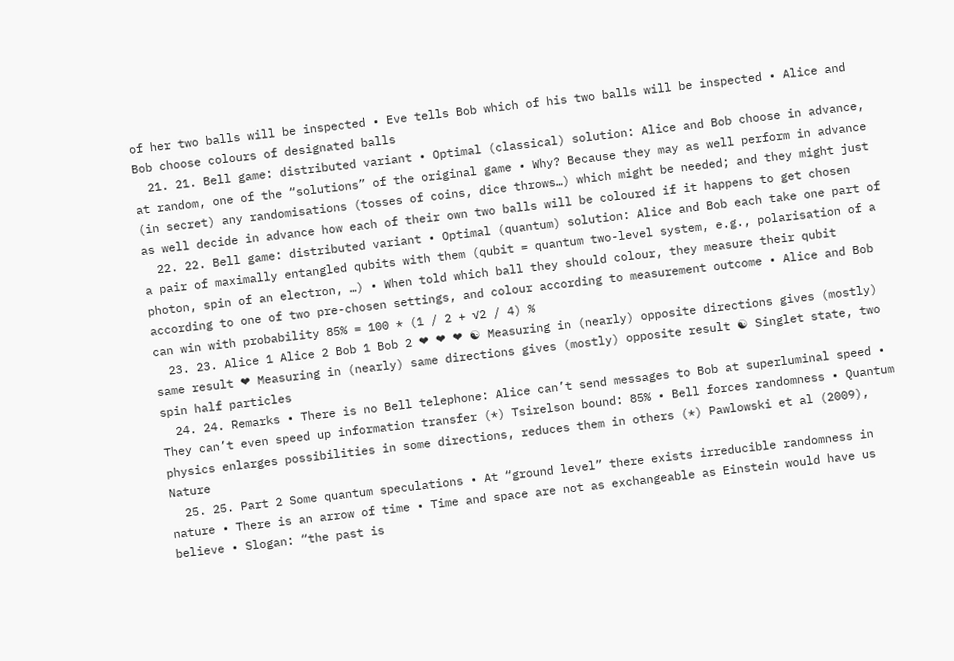of her two balls will be inspected • Eve tells Bob which of his two balls will be inspected • Alice and Bob choose colours of designated balls
  21. 21. Bell game: distributed variant • Optimal (classical) solution: Alice and Bob choose in advance, at random, one of the “solutions” of the original game • Why? Because they may as well perform in advance (in secret) any randomisations (tosses of coins, dice throws…) which might be needed; and they might just as well decide in advance how each of their own two balls will be coloured if it happens to get chosen
  22. 22. Bell game: distributed variant • Optimal (quantum) solution: Alice and Bob each take one part of a pair of maximally entangled qubits with them (qubit = quantum two-level system, e.g., polarisation of a photon, spin of an electron, …) • When told which ball they should colour, they measure their qubit according to one of two pre-chosen settings, and colour according to measurement outcome • Alice and Bob can win with probability 85% = 100 * (1 / 2 + √2 / 4) %
  23. 23. Alice 1 Alice 2 Bob 1 Bob 2 ❤ ❤ ❤ ☯ Measuring in (nearly) opposite directions gives (mostly) same result ❤ Measuring in (nearly) same directions gives (mostly) opposite result ☯ Singlet state, two spin half particles
  24. 24. Remarks • There is no Bell telephone: Alice can’t send messages to Bob at superluminal speed • They can’t even speed up information transfer (*) Tsirelson bound: 85% • Bell forces randomness • Quantum physics enlarges possibilities in some directions, reduces them in others (*) Pawlowski et al (2009), Nature
  25. 25. Part 2 Some quantum speculations • At “ground level” there exists irreducible randomness in nature • There is an arrow of time • Time and space are not as exchangeable as Einstein would have us believe • Slogan: “the past is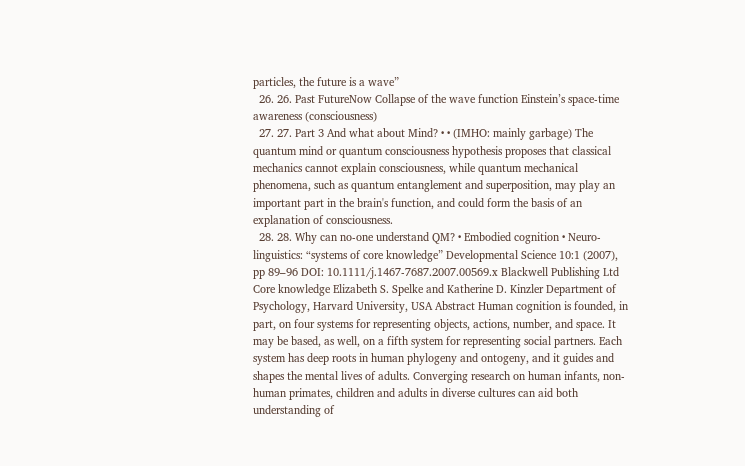particles, the future is a wave”
  26. 26. Past FutureNow Collapse of the wave function Einstein’s space-time awareness (consciousness)
  27. 27. Part 3 And what about Mind? • • (IMHO: mainly garbage) The quantum mind or quantum consciousness hypothesis proposes that classical mechanics cannot explain consciousness, while quantum mechanical phenomena, such as quantum entanglement and superposition, may play an important part in the brain's function, and could form the basis of an explanation of consciousness.
  28. 28. Why can no-one understand QM? • Embodied cognition • Neuro-linguistics: “systems of core knowledge” Developmental Science 10:1 (2007), pp 89–96 DOI: 10.1111/j.1467-7687.2007.00569.x Blackwell Publishing Ltd Core knowledge Elizabeth S. Spelke and Katherine D. Kinzler Department of Psychology, Harvard University, USA Abstract Human cognition is founded, in part, on four systems for representing objects, actions, number, and space. It may be based, as well, on a fifth system for representing social partners. Each system has deep roots in human phylogeny and ontogeny, and it guides and shapes the mental lives of adults. Converging research on human infants, non-human primates, children and adults in diverse cultures can aid both understanding of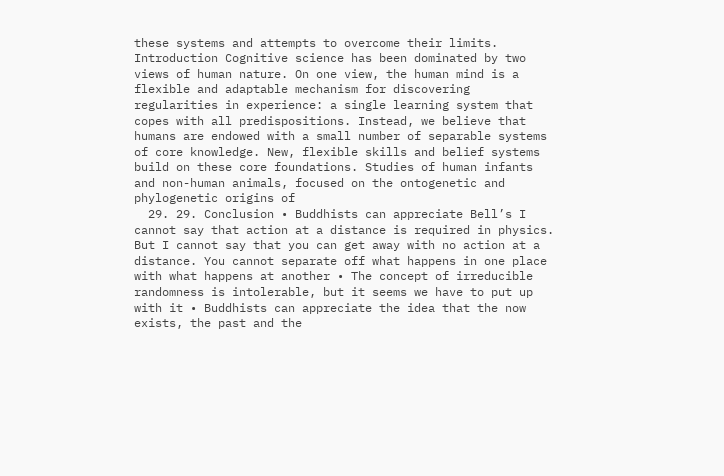these systems and attempts to overcome their limits. Introduction Cognitive science has been dominated by two views of human nature. On one view, the human mind is a flexible and adaptable mechanism for discovering regularities in experience: a single learning system that copes with all predispositions. Instead, we believe that humans are endowed with a small number of separable systems of core knowledge. New, flexible skills and belief systems build on these core foundations. Studies of human infants and non-human animals, focused on the ontogenetic and phylogenetic origins of
  29. 29. Conclusion • Buddhists can appreciate Bell’s I cannot say that action at a distance is required in physics. But I cannot say that you can get away with no action at a distance. You cannot separate off what happens in one place with what happens at another • The concept of irreducible randomness is intolerable, but it seems we have to put up with it • Buddhists can appreciate the idea that the now exists, the past and the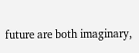future are both imaginary,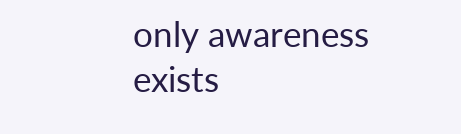only awareness exists